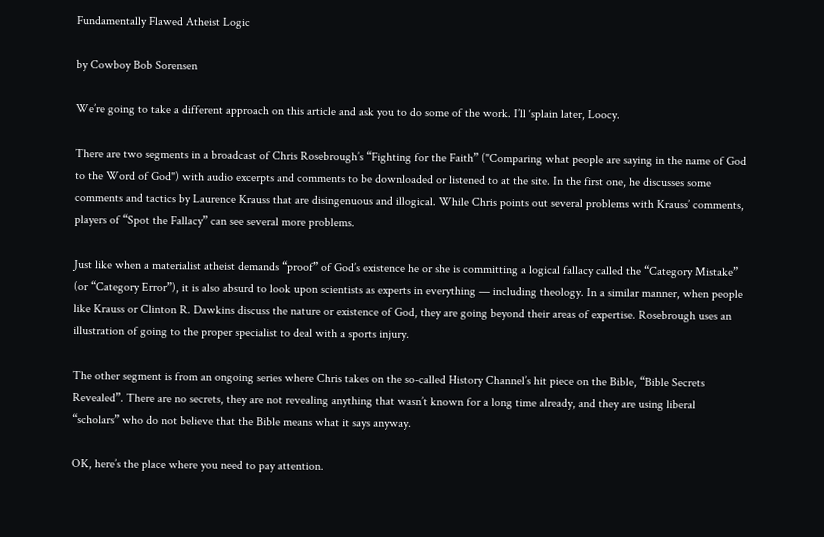Fundamentally Flawed Atheist Logic

by Cowboy Bob Sorensen

We’re going to take a different approach on this article and ask you to do some of the work. I’ll ‘splain later, Loocy.

There are two segments in a broadcast of Chris Rosebrough’s “Fighting for the Faith” ("Comparing what people are saying in the name of God to the Word of God") with audio excerpts and comments to be downloaded or listened to at the site. In the first one, he discusses some comments and tactics by Laurence Krauss that are disingenuous and illogical. While Chris points out several problems with Krauss’ comments, players of “Spot the Fallacy” can see several more problems.

Just like when a materialist atheist demands “proof” of God’s existence he or she is committing a logical fallacy called the “Category Mistake” (or “Category Error”), it is also absurd to look upon scientists as experts in everything — including theology. In a similar manner, when people like Krauss or Clinton R. Dawkins discuss the nature or existence of God, they are going beyond their areas of expertise. Rosebrough uses an illustration of going to the proper specialist to deal with a sports injury.

The other segment is from an ongoing series where Chris takes on the so-called History Channel’s hit piece on the Bible, “Bible Secrets Revealed”. There are no secrets, they are not revealing anything that wasn’t known for a long time already, and they are using liberal “scholars” who do not believe that the Bible means what it says anyway.

OK, here’s the place where you need to pay attention.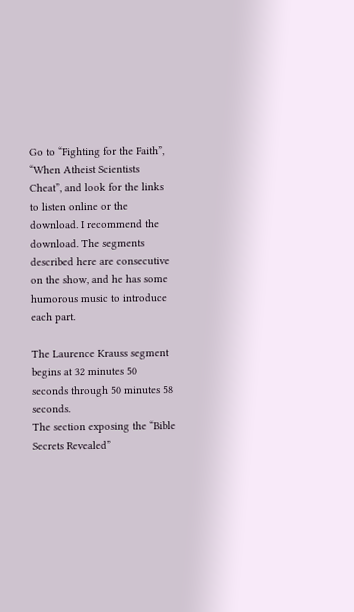Go to “Fighting for the Faith”, “When Atheist Scientists Cheat”, and look for the links to listen online or the download. I recommend the download. The segments described here are consecutive on the show, and he has some humorous music to introduce each part.

The Laurence Krauss segment begins at 32 minutes 50 seconds through 50 minutes 58 seconds.
The section exposing the “Bible Secrets Revealed”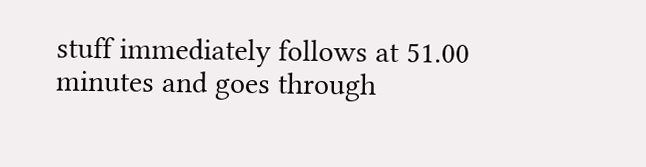stuff immediately follows at 51.00 minutes and goes through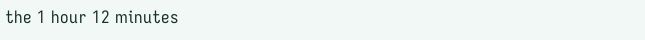the 1 hour 12 minutes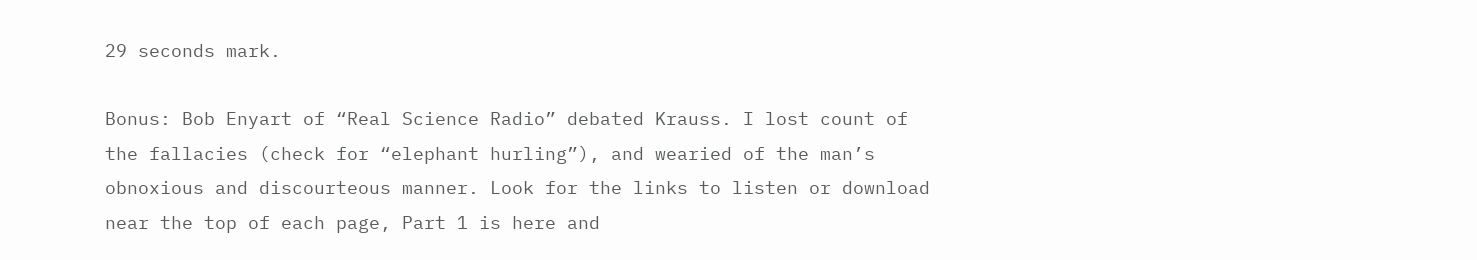29 seconds mark.

Bonus: Bob Enyart of “Real Science Radio” debated Krauss. I lost count of the fallacies (check for “elephant hurling”), and wearied of the man’s obnoxious and discourteous manner. Look for the links to listen or download near the top of each page, Part 1 is here and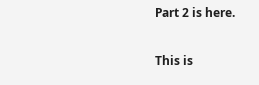Part 2 is here.

This is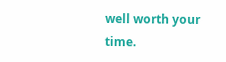well worth your time.